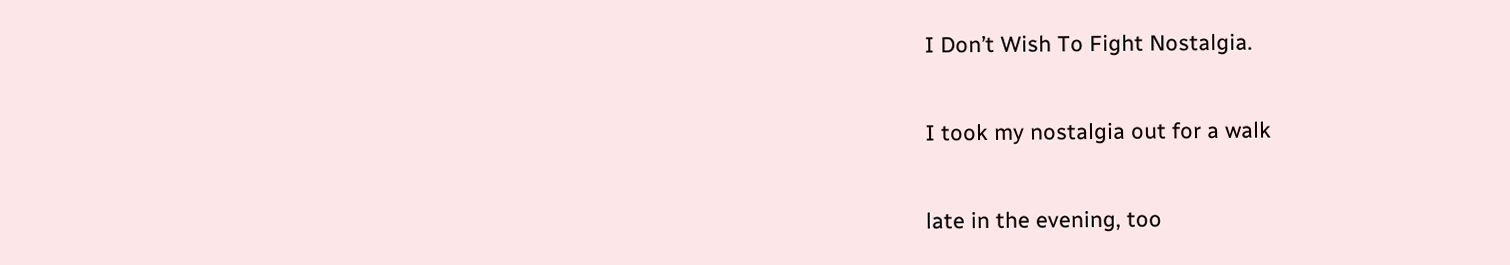I Don’t Wish To Fight Nostalgia.

I took my nostalgia out for a walk

late in the evening, too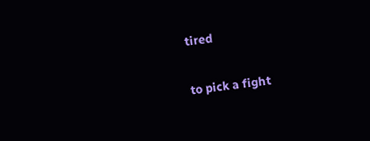tired

to pick a fight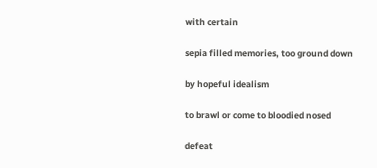with certain

sepia filled memories, too ground down

by hopeful idealism

to brawl or come to bloodied nosed

defeat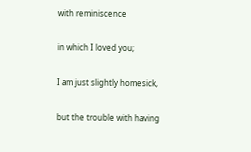with reminiscence

in which I loved you;

I am just slightly homesick,

but the trouble with having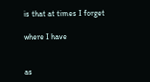is that at times I forget

where I have


as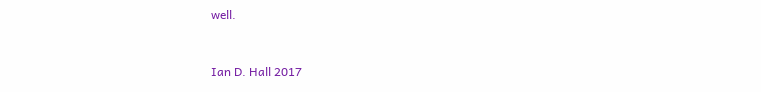well.


Ian D. Hall 2017